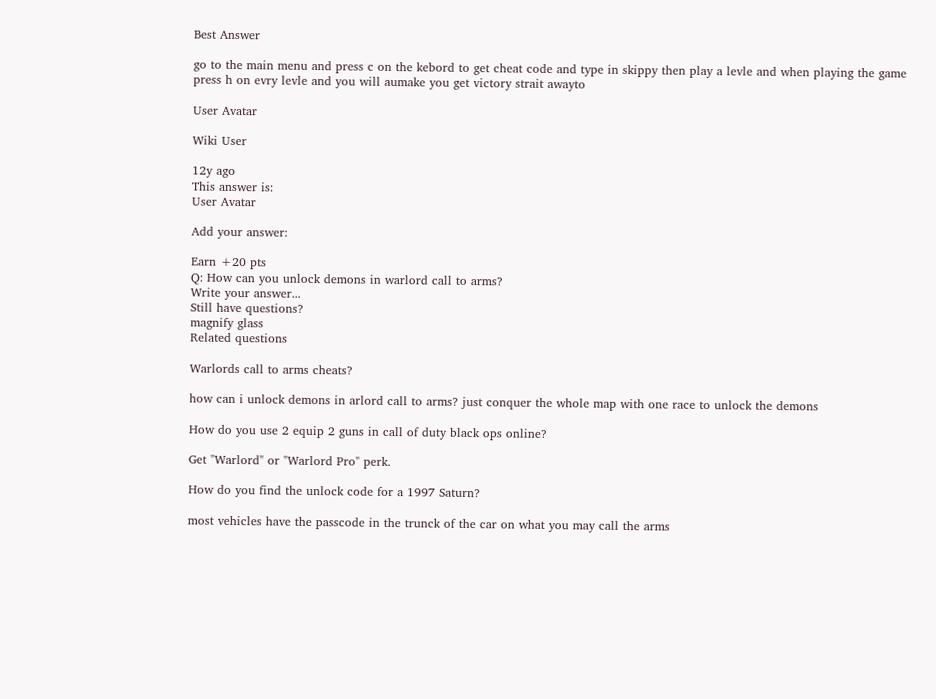Best Answer

go to the main menu and press c on the kebord to get cheat code and type in skippy then play a levle and when playing the game press h on evry levle and you will aumake you get victory strait awayto

User Avatar

Wiki User

12y ago
This answer is:
User Avatar

Add your answer:

Earn +20 pts
Q: How can you unlock demons in warlord call to arms?
Write your answer...
Still have questions?
magnify glass
Related questions

Warlords call to arms cheats?

how can i unlock demons in arlord call to arms? just conquer the whole map with one race to unlock the demons

How do you use 2 equip 2 guns in call of duty black ops online?

Get "Warlord" or "Warlord Pro" perk.

How do you find the unlock code for a 1997 Saturn?

most vehicles have the passcode in the trunck of the car on what you may call the arms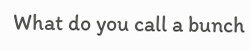What do you call a bunch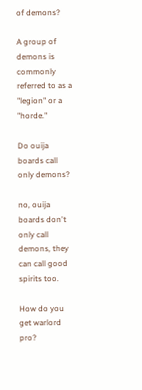of demons?

A group of demons is commonly referred to as a "legion" or a "horde."

Do ouija boards call only demons?

no, ouija boards don't only call demons, they can call good spirits too.

How do you get warlord pro?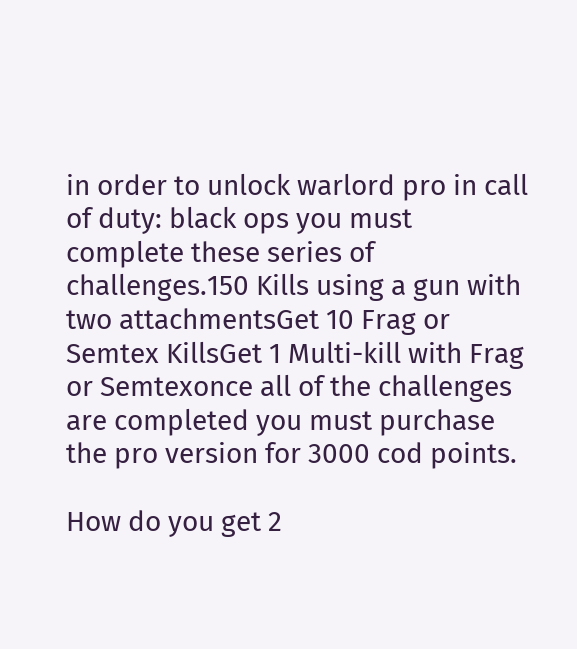in order to unlock warlord pro in call of duty: black ops you must complete these series of challenges.150 Kills using a gun with two attachmentsGet 10 Frag or Semtex KillsGet 1 Multi-kill with Frag or Semtexonce all of the challenges are completed you must purchase the pro version for 3000 cod points.

How do you get 2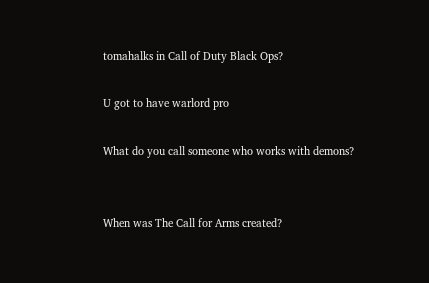tomahalks in Call of Duty Black Ops?

U got to have warlord pro

What do you call someone who works with demons?


When was The Call for Arms created?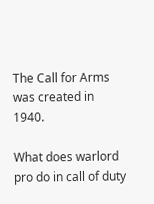The Call for Arms was created in 1940.

What does warlord pro do in call of duty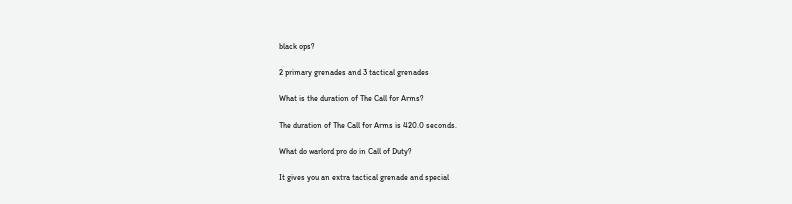black ops?

2 primary grenades and 3 tactical grenades

What is the duration of The Call for Arms?

The duration of The Call for Arms is 420.0 seconds.

What do warlord pro do in Call of Duty?

It gives you an extra tactical grenade and special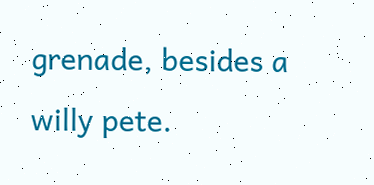grenade, besides a willy pete.